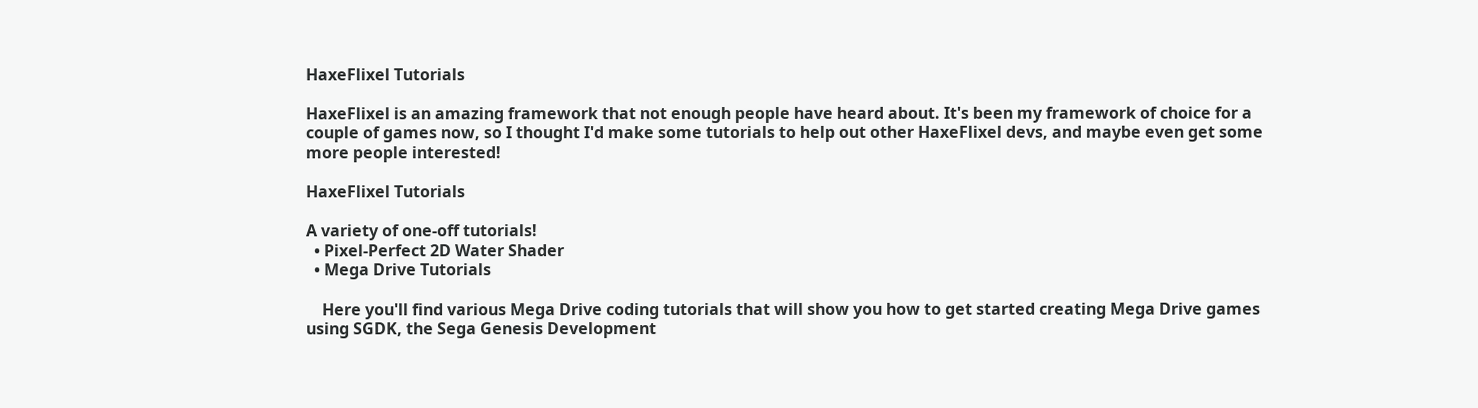HaxeFlixel Tutorials

HaxeFlixel is an amazing framework that not enough people have heard about. It's been my framework of choice for a couple of games now, so I thought I'd make some tutorials to help out other HaxeFlixel devs, and maybe even get some more people interested!

HaxeFlixel Tutorials

A variety of one-off tutorials!
  • Pixel-Perfect 2D Water Shader
  • Mega Drive Tutorials

    Here you'll find various Mega Drive coding tutorials that will show you how to get started creating Mega Drive games using SGDK, the Sega Genesis Development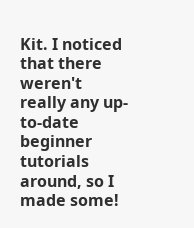Kit. I noticed that there weren't really any up-to-date beginner tutorials around, so I made some!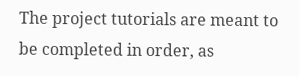The project tutorials are meant to be completed in order, as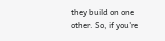they build on one other. So, if you're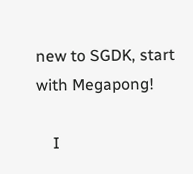new to SGDK, start with Megapong!

    I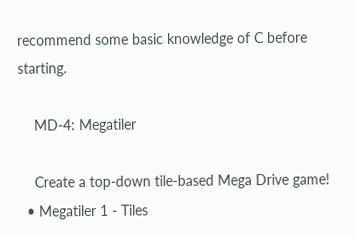recommend some basic knowledge of C before starting.

    MD-4: Megatiler

    Create a top-down tile-based Mega Drive game!
  • Megatiler 1 - Tiles